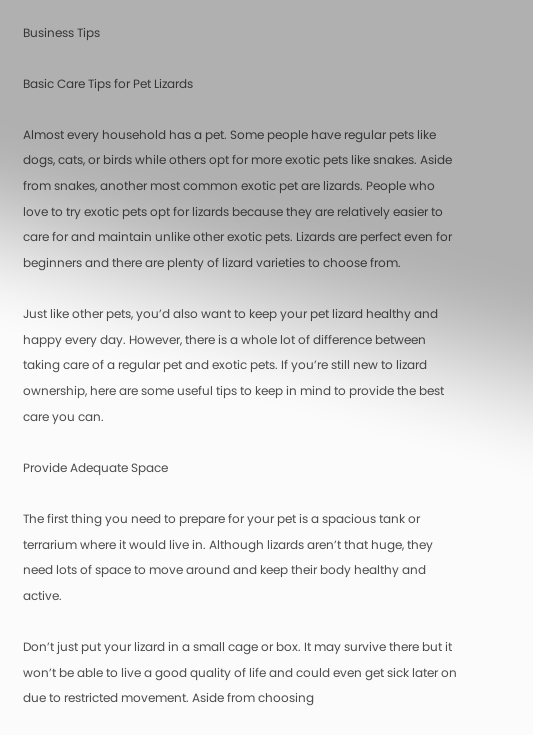Business Tips

Basic Care Tips for Pet Lizards

Almost every household has a pet. Some people have regular pets like dogs, cats, or birds while others opt for more exotic pets like snakes. Aside from snakes, another most common exotic pet are lizards. People who love to try exotic pets opt for lizards because they are relatively easier to care for and maintain unlike other exotic pets. Lizards are perfect even for beginners and there are plenty of lizard varieties to choose from.

Just like other pets, you’d also want to keep your pet lizard healthy and happy every day. However, there is a whole lot of difference between taking care of a regular pet and exotic pets. If you’re still new to lizard ownership, here are some useful tips to keep in mind to provide the best care you can.

Provide Adequate Space

The first thing you need to prepare for your pet is a spacious tank or terrarium where it would live in. Although lizards aren’t that huge, they need lots of space to move around and keep their body healthy and active.

Don’t just put your lizard in a small cage or box. It may survive there but it won’t be able to live a good quality of life and could even get sick later on due to restricted movement. Aside from choosing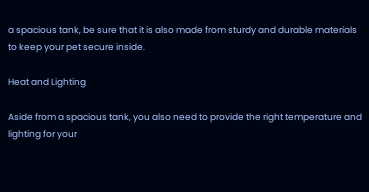a spacious tank, be sure that it is also made from sturdy and durable materials to keep your pet secure inside.

Heat and Lighting

Aside from a spacious tank, you also need to provide the right temperature and lighting for your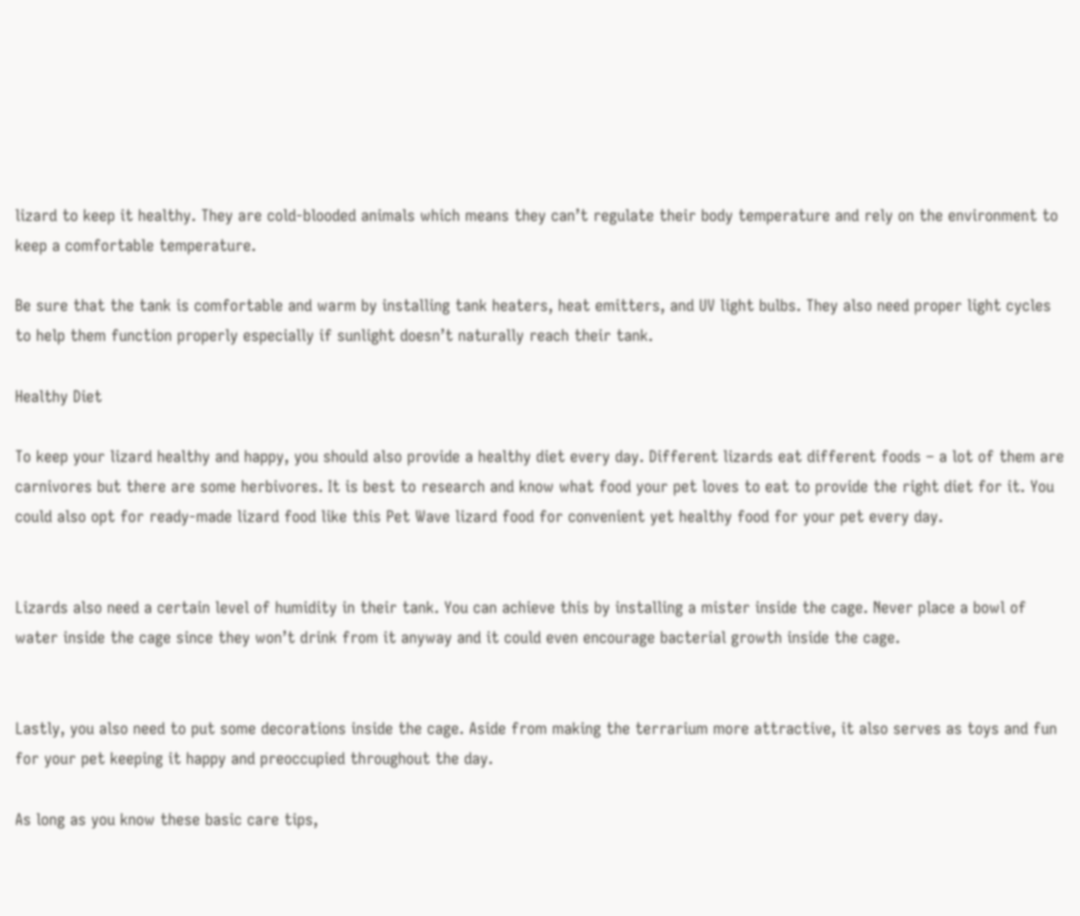lizard to keep it healthy. They are cold-blooded animals which means they can’t regulate their body temperature and rely on the environment to keep a comfortable temperature.

Be sure that the tank is comfortable and warm by installing tank heaters, heat emitters, and UV light bulbs. They also need proper light cycles to help them function properly especially if sunlight doesn’t naturally reach their tank.

Healthy Diet

To keep your lizard healthy and happy, you should also provide a healthy diet every day. Different lizards eat different foods – a lot of them are carnivores but there are some herbivores. It is best to research and know what food your pet loves to eat to provide the right diet for it. You could also opt for ready-made lizard food like this Pet Wave lizard food for convenient yet healthy food for your pet every day.


Lizards also need a certain level of humidity in their tank. You can achieve this by installing a mister inside the cage. Never place a bowl of water inside the cage since they won’t drink from it anyway and it could even encourage bacterial growth inside the cage.


Lastly, you also need to put some decorations inside the cage. Aside from making the terrarium more attractive, it also serves as toys and fun for your pet keeping it happy and preoccupied throughout the day.

As long as you know these basic care tips,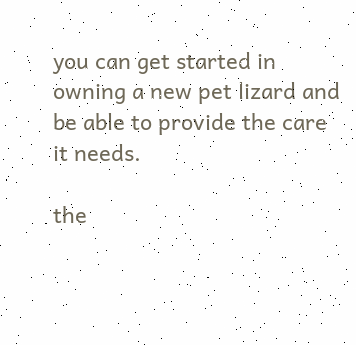you can get started in owning a new pet lizard and be able to provide the care it needs.

the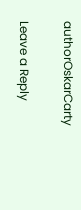authorOskarCarty

Leave a Reply